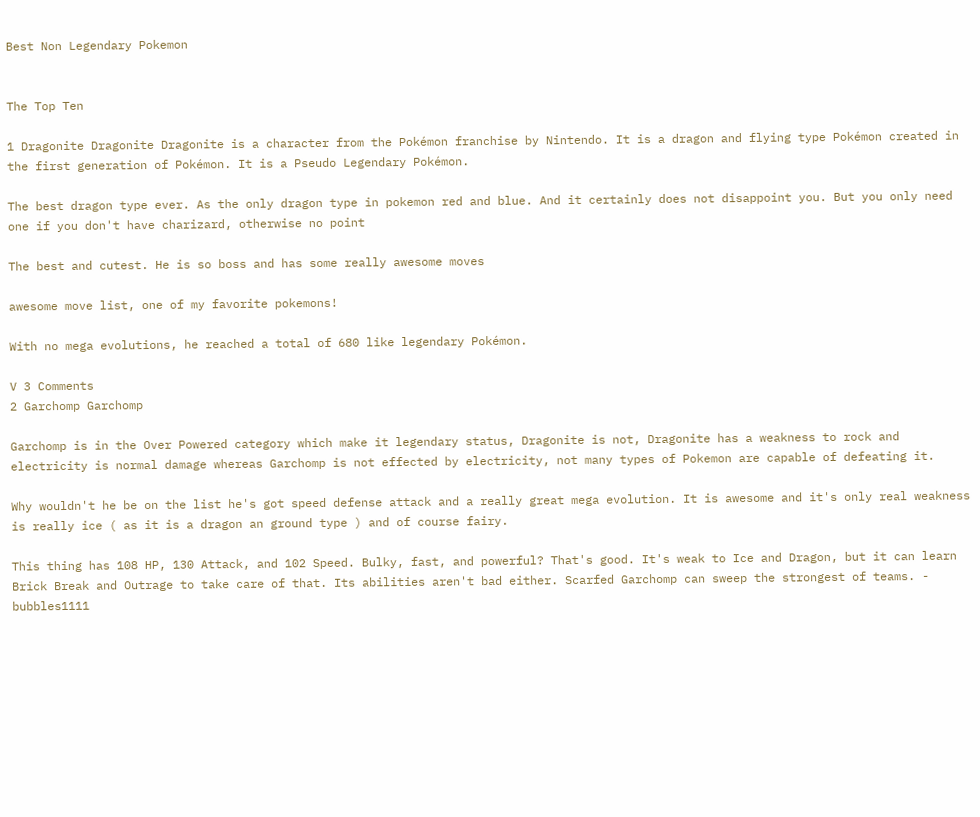Best Non Legendary Pokemon


The Top Ten

1 Dragonite Dragonite Dragonite is a character from the Pokémon franchise by Nintendo. It is a dragon and flying type Pokémon created in the first generation of Pokémon. It is a Pseudo Legendary Pokémon.

The best dragon type ever. As the only dragon type in pokemon red and blue. And it certainly does not disappoint you. But you only need one if you don't have charizard, otherwise no point

The best and cutest. He is so boss and has some really awesome moves

awesome move list, one of my favorite pokemons!

With no mega evolutions, he reached a total of 680 like legendary Pokémon.

V 3 Comments
2 Garchomp Garchomp

Garchomp is in the Over Powered category which make it legendary status, Dragonite is not, Dragonite has a weakness to rock and electricity is normal damage whereas Garchomp is not effected by electricity, not many types of Pokemon are capable of defeating it.

Why wouldn't he be on the list he's got speed defense attack and a really great mega evolution. It is awesome and it's only real weakness is really ice ( as it is a dragon an ground type ) and of course fairy.

This thing has 108 HP, 130 Attack, and 102 Speed. Bulky, fast, and powerful? That's good. It's weak to Ice and Dragon, but it can learn Brick Break and Outrage to take care of that. Its abilities aren't bad either. Scarfed Garchomp can sweep the strongest of teams. - bubbles1111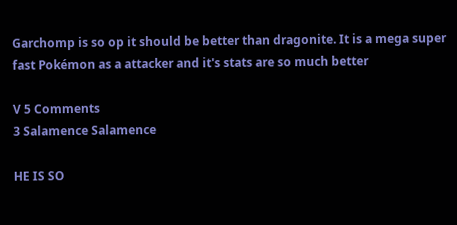Garchomp is so op it should be better than dragonite. It is a mega super fast Pokémon as a attacker and it's stats are so much better

V 5 Comments
3 Salamence Salamence

HE IS SO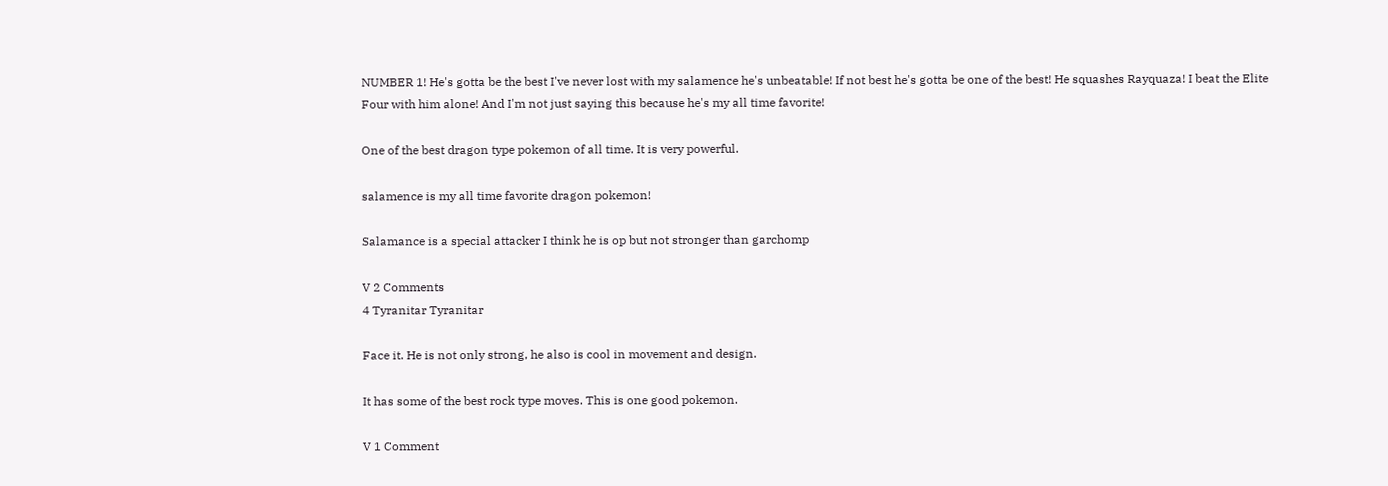NUMBER 1! He's gotta be the best I've never lost with my salamence he's unbeatable! If not best he's gotta be one of the best! He squashes Rayquaza! I beat the Elite Four with him alone! And I'm not just saying this because he's my all time favorite!

One of the best dragon type pokemon of all time. It is very powerful.

salamence is my all time favorite dragon pokemon!

Salamance is a special attacker I think he is op but not stronger than garchomp

V 2 Comments
4 Tyranitar Tyranitar

Face it. He is not only strong, he also is cool in movement and design.

It has some of the best rock type moves. This is one good pokemon.

V 1 Comment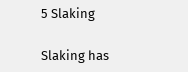5 Slaking

Slaking has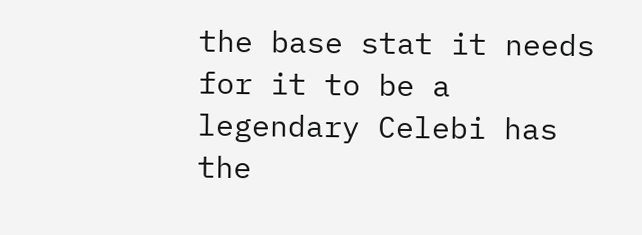the base stat it needs for it to be a legendary Celebi has the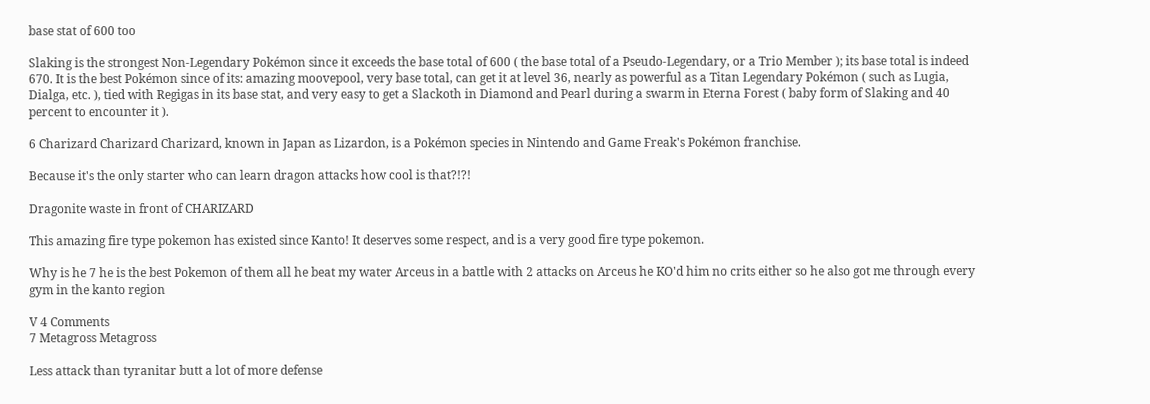base stat of 600 too

Slaking is the strongest Non-Legendary Pokémon since it exceeds the base total of 600 ( the base total of a Pseudo-Legendary, or a Trio Member ); its base total is indeed 670. It is the best Pokémon since of its: amazing moovepool, very base total, can get it at level 36, nearly as powerful as a Titan Legendary Pokémon ( such as Lugia, Dialga, etc. ), tied with Regigas in its base stat, and very easy to get a Slackoth in Diamond and Pearl during a swarm in Eterna Forest ( baby form of Slaking and 40 percent to encounter it ).

6 Charizard Charizard Charizard, known in Japan as Lizardon, is a Pokémon species in Nintendo and Game Freak's Pokémon franchise.

Because it's the only starter who can learn dragon attacks how cool is that?!?!

Dragonite waste in front of CHARIZARD

This amazing fire type pokemon has existed since Kanto! It deserves some respect, and is a very good fire type pokemon.

Why is he 7 he is the best Pokemon of them all he beat my water Arceus in a battle with 2 attacks on Arceus he KO'd him no crits either so he also got me through every gym in the kanto region

V 4 Comments
7 Metagross Metagross

Less attack than tyranitar butt a lot of more defense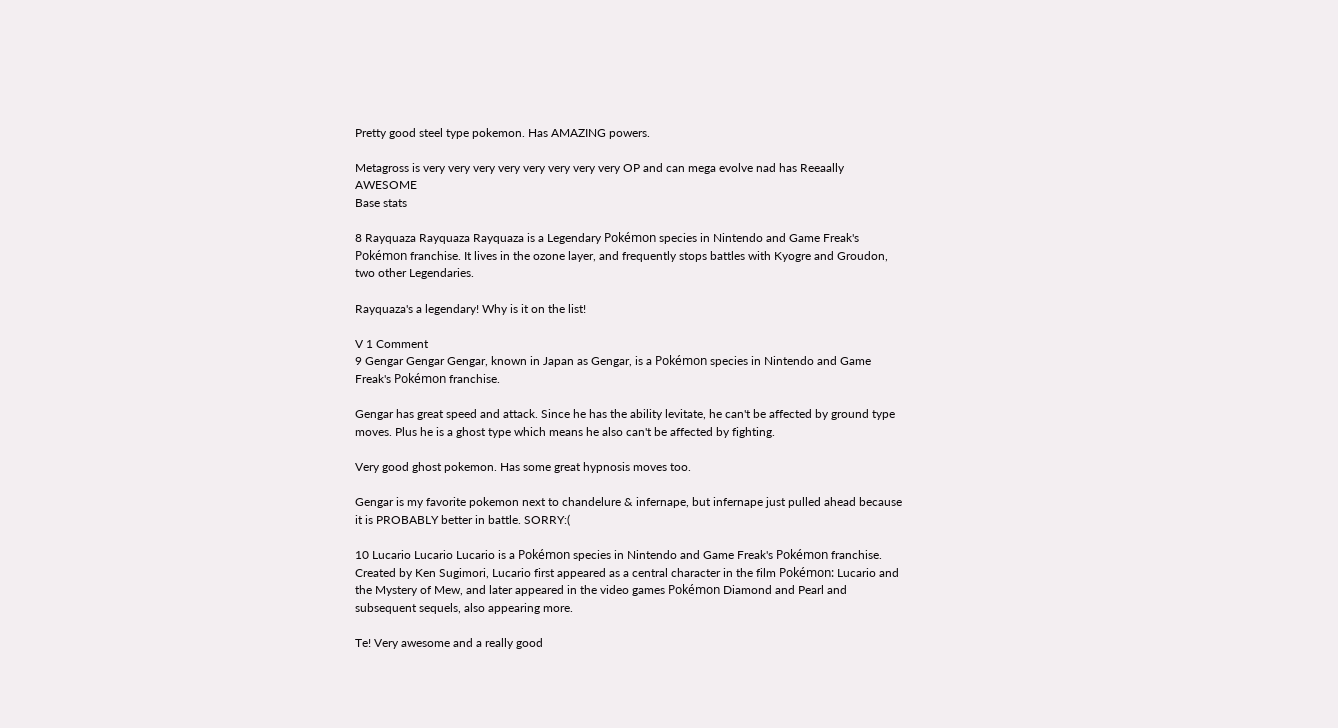Pretty good steel type pokemon. Has AMAZING powers.

Metagross is very very very very very very very very OP and can mega evolve nad has Reeaally AWESOME
Base stats

8 Rayquaza Rayquaza Rayquaza is a Legendary Pokémon species in Nintendo and Game Freak's Pokémon franchise. It lives in the ozone layer, and frequently stops battles with Kyogre and Groudon, two other Legendaries.

Rayquaza's a legendary! Why is it on the list!

V 1 Comment
9 Gengar Gengar Gengar, known in Japan as Gengar, is a Pokémon species in Nintendo and Game Freak's Pokémon franchise.

Gengar has great speed and attack. Since he has the ability levitate, he can't be affected by ground type moves. Plus he is a ghost type which means he also can't be affected by fighting.

Very good ghost pokemon. Has some great hypnosis moves too.

Gengar is my favorite pokemon next to chandelure & infernape, but infernape just pulled ahead because it is PROBABLY better in battle. SORRY:(

10 Lucario Lucario Lucario is a Pokémon species in Nintendo and Game Freak's Pokémon franchise. Created by Ken Sugimori, Lucario first appeared as a central character in the film Pokémon: Lucario and the Mystery of Mew, and later appeared in the video games Pokémon Diamond and Pearl and subsequent sequels, also appearing more.

Te! Very awesome and a really good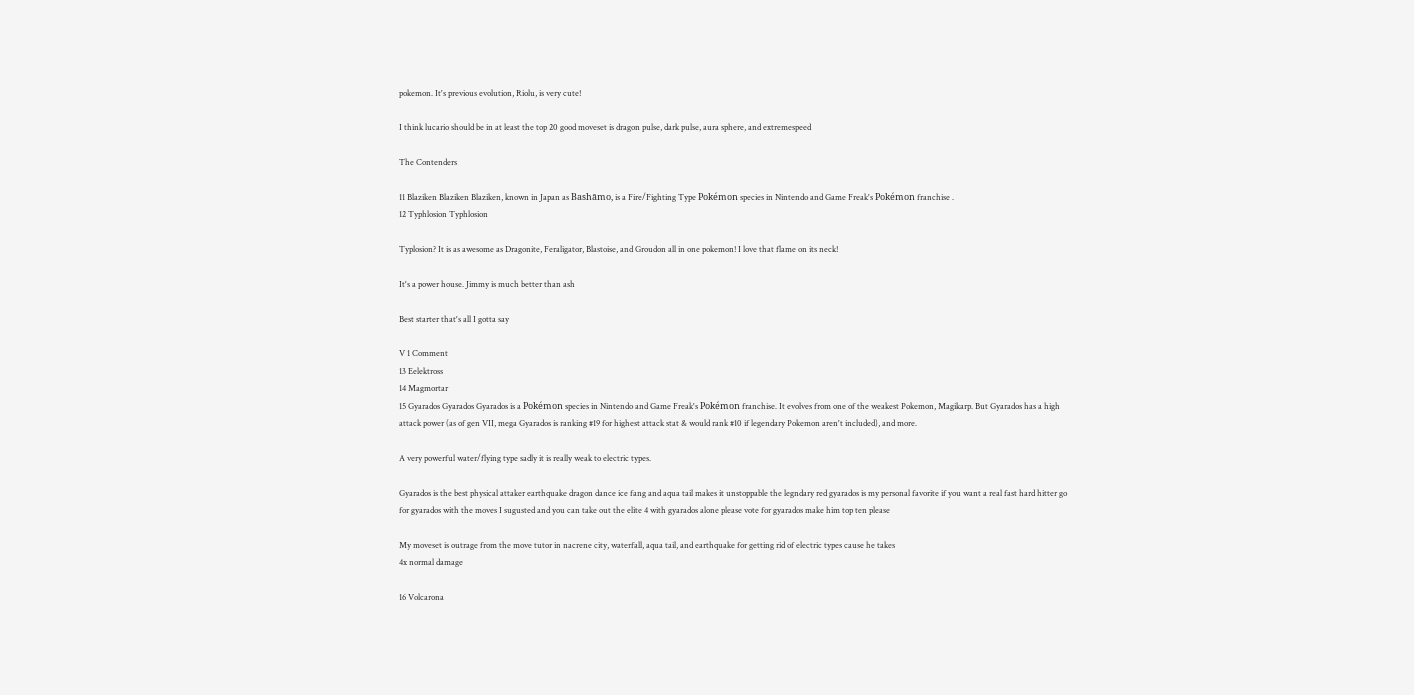pokemon. It's previous evolution, Riolu, is very cute!

I think lucario should be in at least the top 20 good moveset is dragon pulse, dark pulse, aura sphere, and extremespeed

The Contenders

11 Blaziken Blaziken Blaziken, known in Japan as Bashāmo, is a Fire/Fighting Type Pokémon species in Nintendo and Game Freak's Pokémon franchise .
12 Typhlosion Typhlosion

Typlosion? It is as awesome as Dragonite, Feraligator, Blastoise, and Groudon all in one pokemon! I love that flame on its neck!

It's a power house. Jimmy is much better than ash

Best starter that's all I gotta say

V 1 Comment
13 Eelektross
14 Magmortar
15 Gyarados Gyarados Gyarados is a Pokémon species in Nintendo and Game Freak's Pokémon franchise. It evolves from one of the weakest Pokemon, Magikarp. But Gyarados has a high attack power (as of gen VII, mega Gyarados is ranking #19 for highest attack stat & would rank #10 if legendary Pokemon aren't included), and more.

A very powerful water/flying type sadly it is really weak to electric types.

Gyarados is the best physical attaker earthquake dragon dance ice fang and aqua tail makes it unstoppable the legndary red gyarados is my personal favorite if you want a real fast hard hitter go for gyarados with the moves I sugusted and you can take out the elite 4 with gyarados alone please vote for gyarados make him top ten please

My moveset is outrage from the move tutor in nacrene city, waterfall, aqua tail, and earthquake for getting rid of electric types cause he takes
4x normal damage

16 Volcarona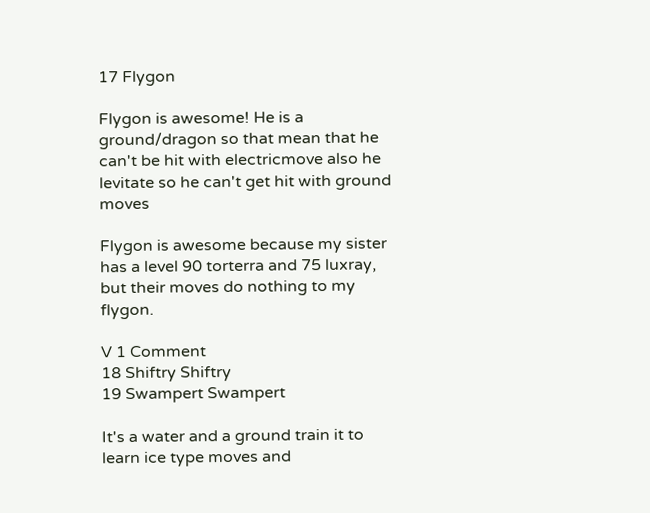17 Flygon

Flygon is awesome! He is a ground/dragon so that mean that he can't be hit with electricmove also he levitate so he can't get hit with ground moves

Flygon is awesome because my sister has a level 90 torterra and 75 luxray, but their moves do nothing to my flygon.

V 1 Comment
18 Shiftry Shiftry
19 Swampert Swampert

It's a water and a ground train it to learn ice type moves and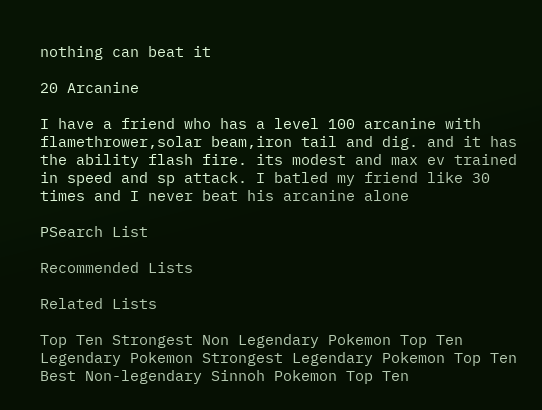nothing can beat it

20 Arcanine

I have a friend who has a level 100 arcanine with flamethrower,solar beam,iron tail and dig. and it has the ability flash fire. its modest and max ev trained in speed and sp attack. I batled my friend like 30 times and I never beat his arcanine alone

PSearch List

Recommended Lists

Related Lists

Top Ten Strongest Non Legendary Pokemon Top Ten Legendary Pokemon Strongest Legendary Pokemon Top Ten Best Non-legendary Sinnoh Pokemon Top Ten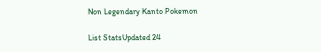Non Legendary Kanto Pokemon

List StatsUpdated 24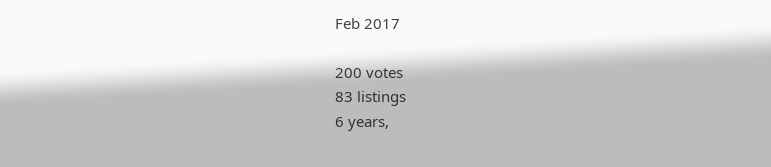Feb 2017

200 votes
83 listings
6 years,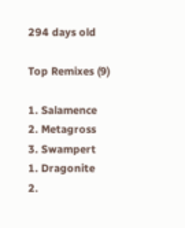294 days old

Top Remixes (9)

1. Salamence
2. Metagross
3. Swampert
1. Dragonite
2.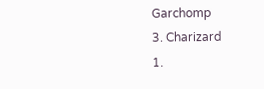Garchomp
3. Charizard
1.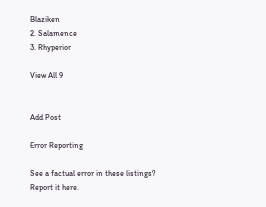Blaziken
2. Salamence
3. Rhyperior

View All 9


Add Post

Error Reporting

See a factual error in these listings? Report it here.